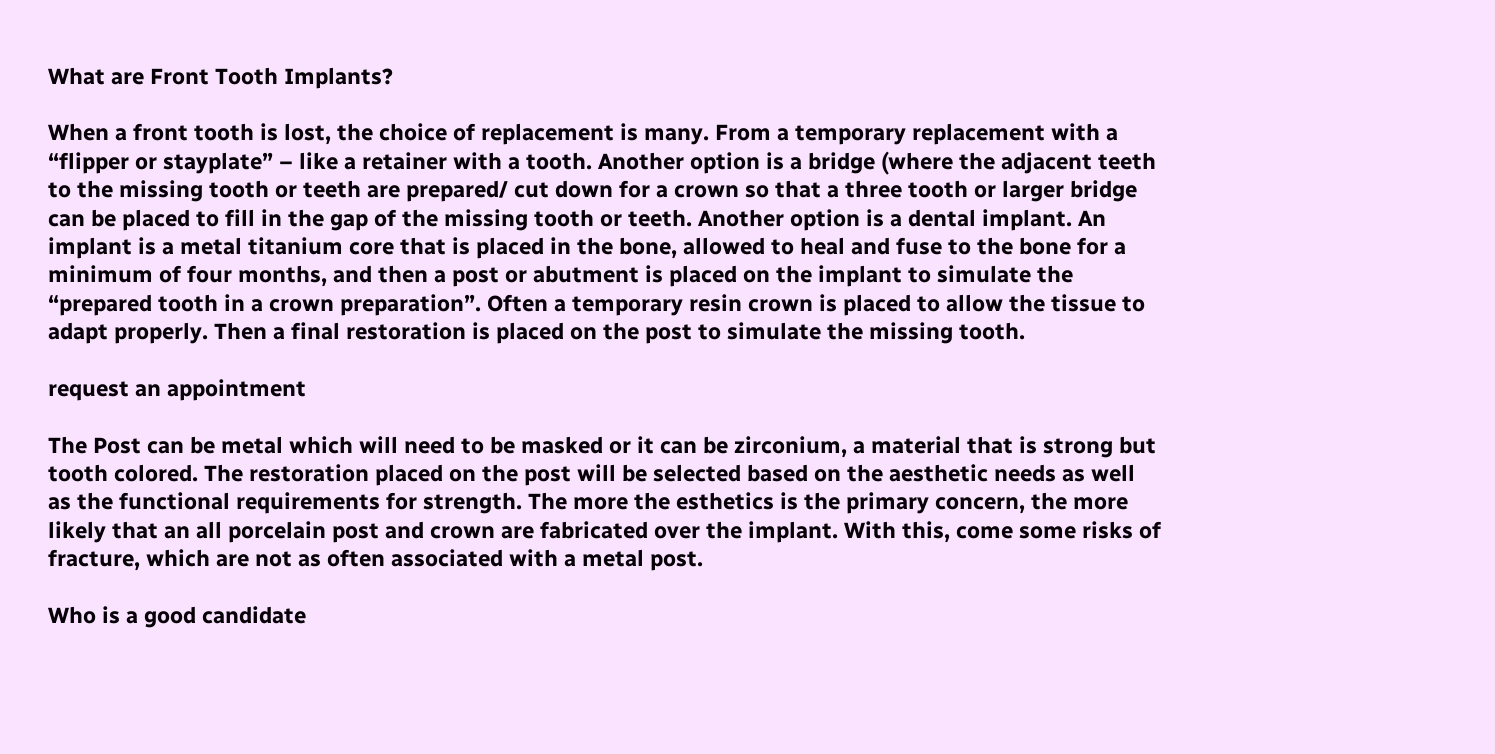What are Front Tooth Implants?

When a front tooth is lost, the choice of replacement is many. From a temporary replacement with a “flipper or stayplate” – like a retainer with a tooth. Another option is a bridge (where the adjacent teeth to the missing tooth or teeth are prepared/ cut down for a crown so that a three tooth or larger bridge can be placed to fill in the gap of the missing tooth or teeth. Another option is a dental implant. An implant is a metal titanium core that is placed in the bone, allowed to heal and fuse to the bone for a minimum of four months, and then a post or abutment is placed on the implant to simulate the “prepared tooth in a crown preparation”. Often a temporary resin crown is placed to allow the tissue to adapt properly. Then a final restoration is placed on the post to simulate the missing tooth.

request an appointment

The Post can be metal which will need to be masked or it can be zirconium, a material that is strong but tooth colored. The restoration placed on the post will be selected based on the aesthetic needs as well as the functional requirements for strength. The more the esthetics is the primary concern, the more likely that an all porcelain post and crown are fabricated over the implant. With this, come some risks of fracture, which are not as often associated with a metal post.

Who is a good candidate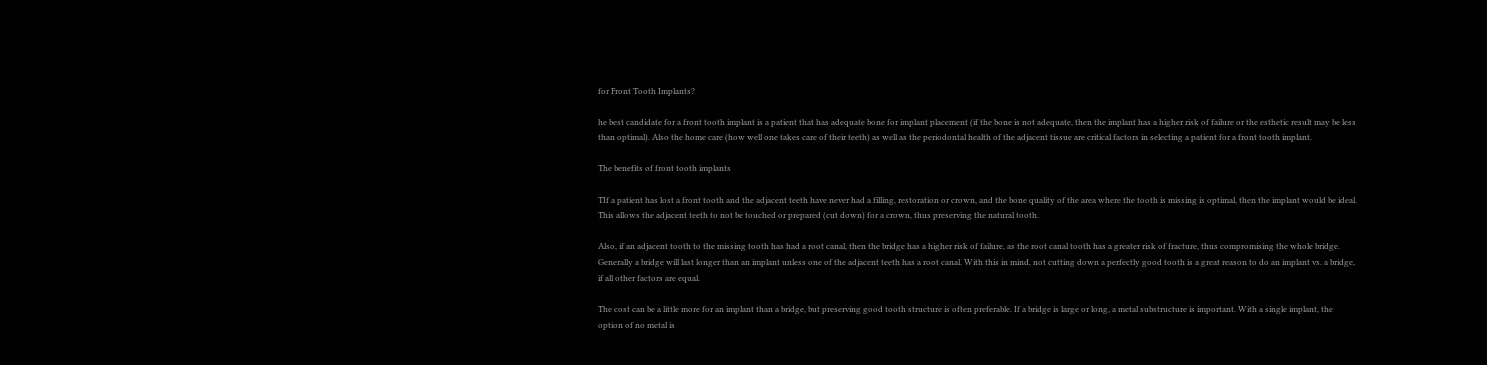for Front Tooth Implants?

he best candidate for a front tooth implant is a patient that has adequate bone for implant placement (if the bone is not adequate, then the implant has a higher risk of failure or the esthetic result may be less than optimal). Also the home care (how well one takes care of their teeth) as well as the periodontal health of the adjacent tissue are critical factors in selecting a patient for a front tooth implant.

The benefits of front tooth implants

TIf a patient has lost a front tooth and the adjacent teeth have never had a filling, restoration or crown, and the bone quality of the area where the tooth is missing is optimal, then the implant would be ideal. This allows the adjacent teeth to not be touched or prepared (cut down) for a crown, thus preserving the natural tooth.

Also, if an adjacent tooth to the missing tooth has had a root canal, then the bridge has a higher risk of failure, as the root canal tooth has a greater risk of fracture, thus compromising the whole bridge. Generally a bridge will last longer than an implant unless one of the adjacent teeth has a root canal. With this in mind, not cutting down a perfectly good tooth is a great reason to do an implant vs. a bridge, if all other factors are equal.

The cost can be a little more for an implant than a bridge, but preserving good tooth structure is often preferable. If a bridge is large or long, a metal substructure is important. With a single implant, the option of no metal is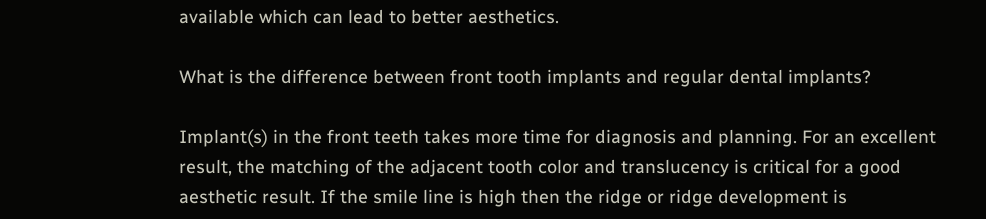available which can lead to better aesthetics.

What is the difference between front tooth implants and regular dental implants?

Implant(s) in the front teeth takes more time for diagnosis and planning. For an excellent result, the matching of the adjacent tooth color and translucency is critical for a good aesthetic result. If the smile line is high then the ridge or ridge development is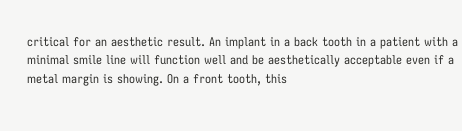critical for an aesthetic result. An implant in a back tooth in a patient with a minimal smile line will function well and be aesthetically acceptable even if a metal margin is showing. On a front tooth, this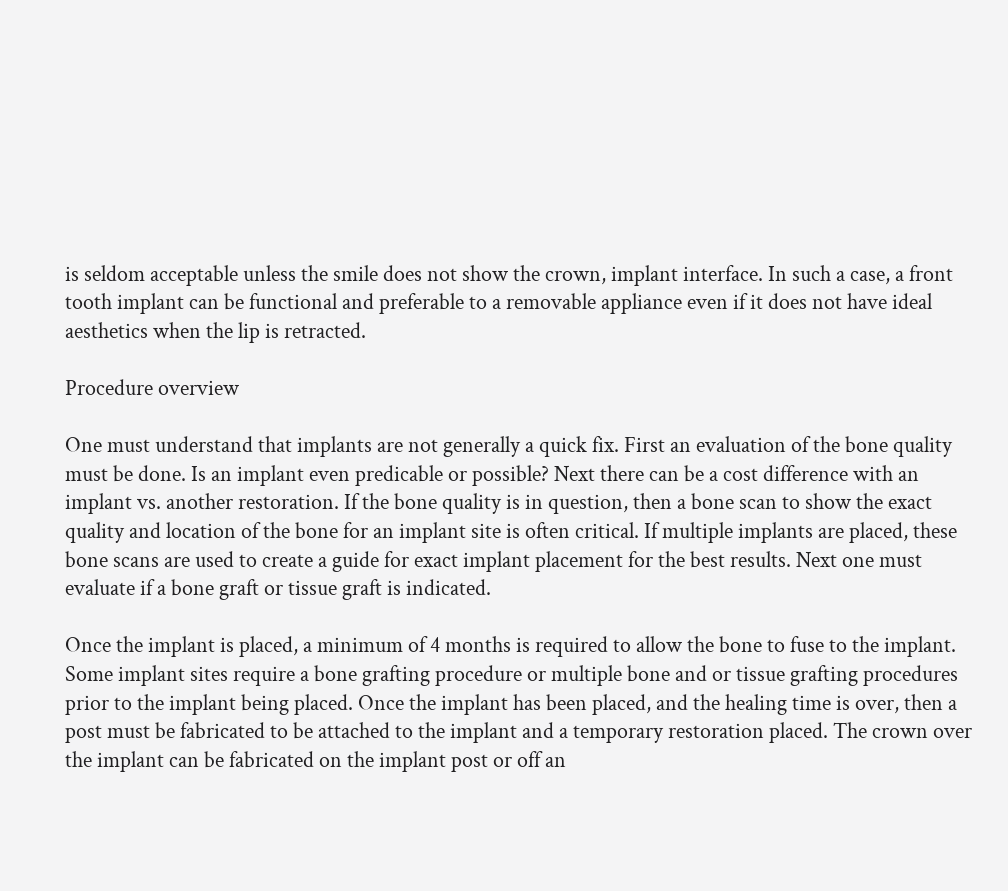is seldom acceptable unless the smile does not show the crown, implant interface. In such a case, a front tooth implant can be functional and preferable to a removable appliance even if it does not have ideal aesthetics when the lip is retracted.

Procedure overview

One must understand that implants are not generally a quick fix. First an evaluation of the bone quality must be done. Is an implant even predicable or possible? Next there can be a cost difference with an implant vs. another restoration. If the bone quality is in question, then a bone scan to show the exact quality and location of the bone for an implant site is often critical. If multiple implants are placed, these bone scans are used to create a guide for exact implant placement for the best results. Next one must evaluate if a bone graft or tissue graft is indicated.

Once the implant is placed, a minimum of 4 months is required to allow the bone to fuse to the implant. Some implant sites require a bone grafting procedure or multiple bone and or tissue grafting procedures prior to the implant being placed. Once the implant has been placed, and the healing time is over, then a post must be fabricated to be attached to the implant and a temporary restoration placed. The crown over the implant can be fabricated on the implant post or off an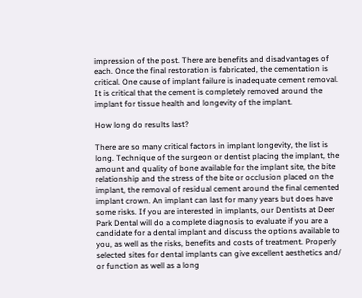impression of the post. There are benefits and disadvantages of each. Once the final restoration is fabricated, the cementation is critical. One cause of implant failure is inadequate cement removal. It is critical that the cement is completely removed around the implant for tissue health and longevity of the implant.

How long do results last?

There are so many critical factors in implant longevity, the list is long. Technique of the surgeon or dentist placing the implant, the amount and quality of bone available for the implant site, the bite relationship and the stress of the bite or occlusion placed on the implant, the removal of residual cement around the final cemented implant crown. An implant can last for many years but does have some risks. If you are interested in implants, our Dentists at Deer Park Dental will do a complete diagnosis to evaluate if you are a candidate for a dental implant and discuss the options available to you, as well as the risks, benefits and costs of treatment. Properly selected sites for dental implants can give excellent aesthetics and/ or function as well as a long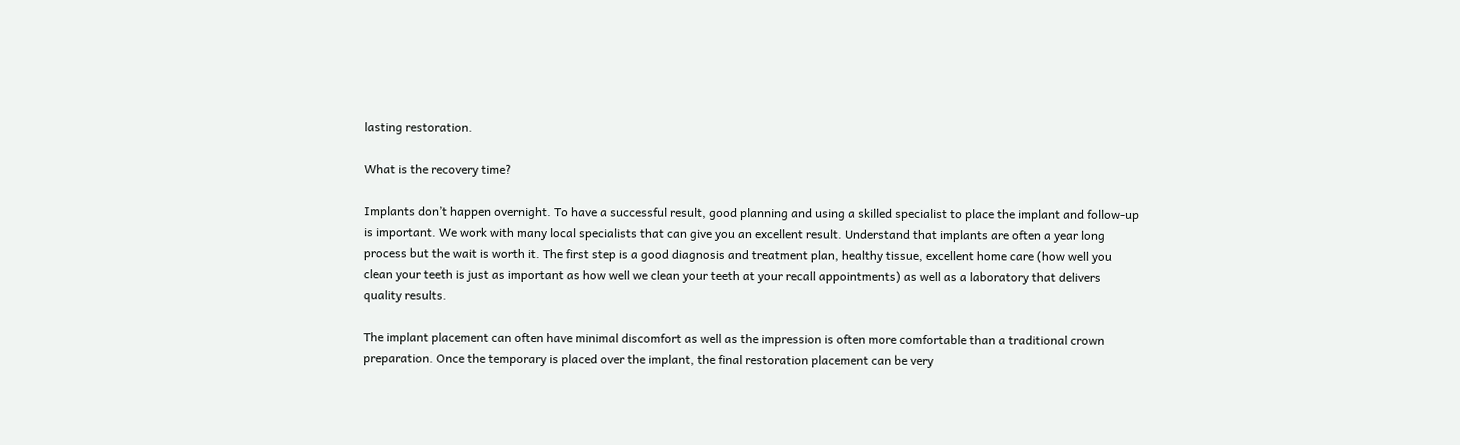lasting restoration.

What is the recovery time?

Implants don’t happen overnight. To have a successful result, good planning and using a skilled specialist to place the implant and follow-up is important. We work with many local specialists that can give you an excellent result. Understand that implants are often a year long process but the wait is worth it. The first step is a good diagnosis and treatment plan, healthy tissue, excellent home care (how well you clean your teeth is just as important as how well we clean your teeth at your recall appointments) as well as a laboratory that delivers quality results.

The implant placement can often have minimal discomfort as well as the impression is often more comfortable than a traditional crown preparation. Once the temporary is placed over the implant, the final restoration placement can be very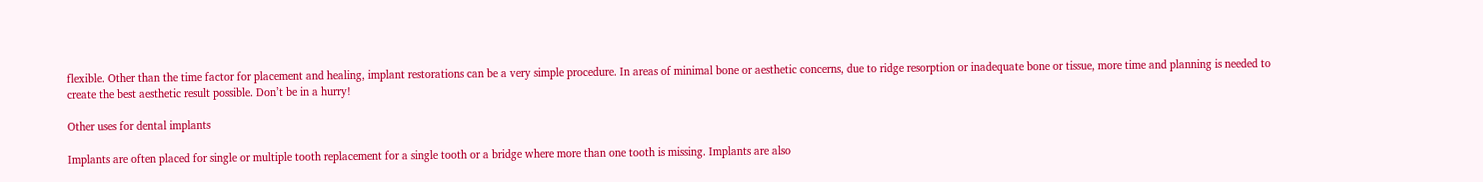flexible. Other than the time factor for placement and healing, implant restorations can be a very simple procedure. In areas of minimal bone or aesthetic concerns, due to ridge resorption or inadequate bone or tissue, more time and planning is needed to create the best aesthetic result possible. Don’t be in a hurry!

Other uses for dental implants

Implants are often placed for single or multiple tooth replacement for a single tooth or a bridge where more than one tooth is missing. Implants are also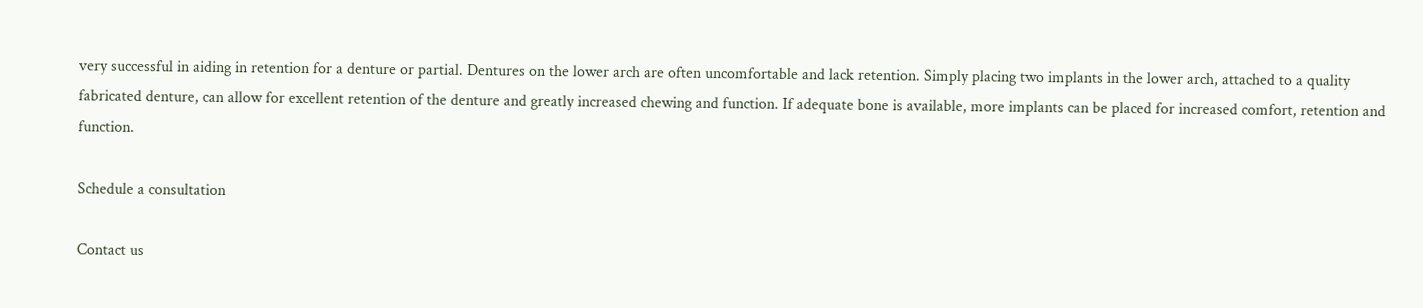very successful in aiding in retention for a denture or partial. Dentures on the lower arch are often uncomfortable and lack retention. Simply placing two implants in the lower arch, attached to a quality fabricated denture, can allow for excellent retention of the denture and greatly increased chewing and function. If adequate bone is available, more implants can be placed for increased comfort, retention and function.

Schedule a consultation

Contact us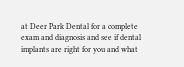at Deer Park Dental for a complete exam and diagnosis and see if dental implants are right for you and what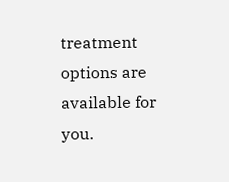treatment options are available for you.